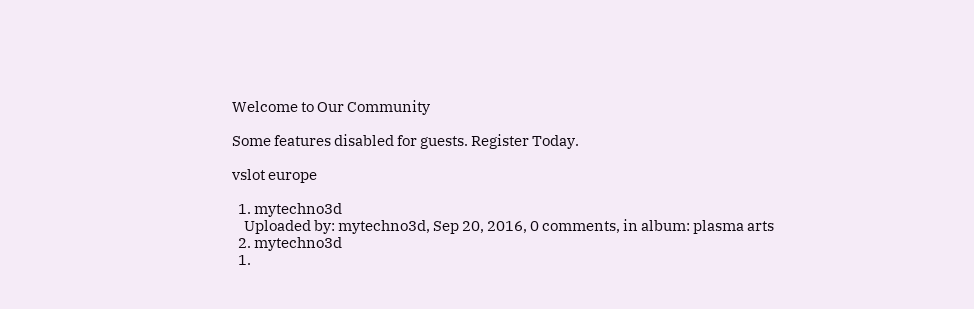Welcome to Our Community

Some features disabled for guests. Register Today.

vslot europe

  1. mytechno3d
    Uploaded by: mytechno3d, Sep 20, 2016, 0 comments, in album: plasma arts
  2. mytechno3d
  1.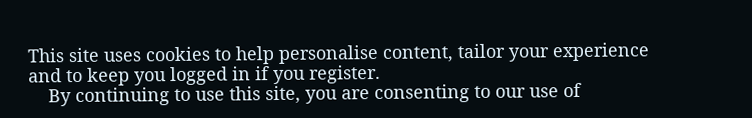This site uses cookies to help personalise content, tailor your experience and to keep you logged in if you register.
    By continuing to use this site, you are consenting to our use of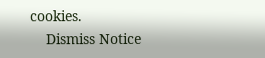cookies.
    Dismiss Notice